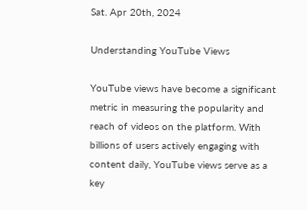Sat. Apr 20th, 2024

Understanding YouTube Views

YouTube views have become a significant metric in measuring the popularity and reach of videos on the platform. With billions of users actively engaging with content daily, YouTube views serve as a key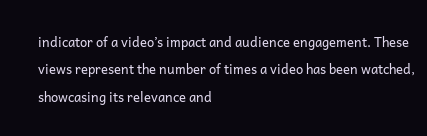indicator of a video’s impact and audience engagement. These views represent the number of times a video has been watched, showcasing its relevance and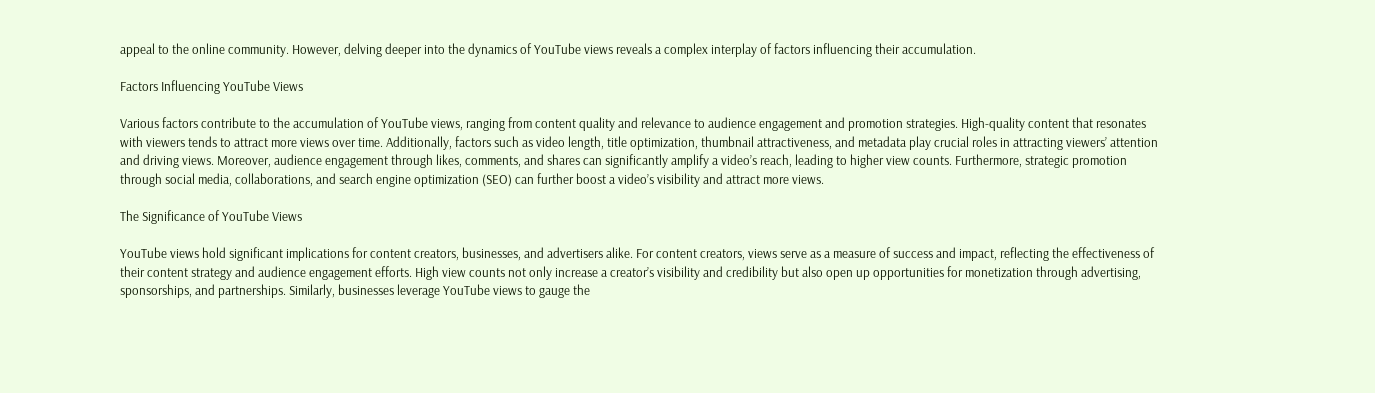appeal to the online community. However, delving deeper into the dynamics of YouTube views reveals a complex interplay of factors influencing their accumulation.

Factors Influencing YouTube Views

Various factors contribute to the accumulation of YouTube views, ranging from content quality and relevance to audience engagement and promotion strategies. High-quality content that resonates with viewers tends to attract more views over time. Additionally, factors such as video length, title optimization, thumbnail attractiveness, and metadata play crucial roles in attracting viewers’ attention and driving views. Moreover, audience engagement through likes, comments, and shares can significantly amplify a video’s reach, leading to higher view counts. Furthermore, strategic promotion through social media, collaborations, and search engine optimization (SEO) can further boost a video’s visibility and attract more views.

The Significance of YouTube Views

YouTube views hold significant implications for content creators, businesses, and advertisers alike. For content creators, views serve as a measure of success and impact, reflecting the effectiveness of their content strategy and audience engagement efforts. High view counts not only increase a creator’s visibility and credibility but also open up opportunities for monetization through advertising, sponsorships, and partnerships. Similarly, businesses leverage YouTube views to gauge the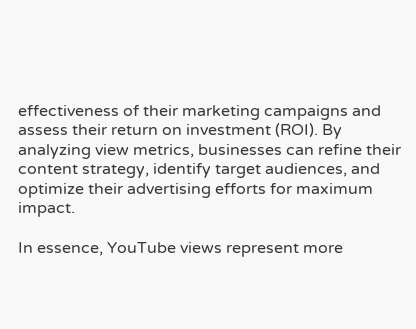effectiveness of their marketing campaigns and assess their return on investment (ROI). By analyzing view metrics, businesses can refine their content strategy, identify target audiences, and optimize their advertising efforts for maximum impact.

In essence, YouTube views represent more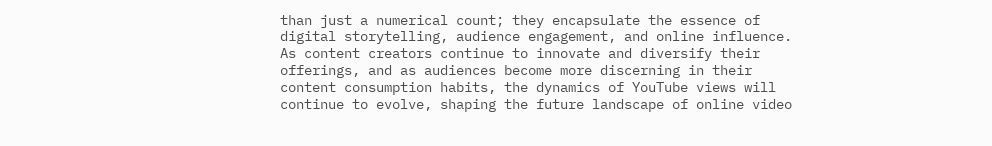than just a numerical count; they encapsulate the essence of digital storytelling, audience engagement, and online influence. As content creators continue to innovate and diversify their offerings, and as audiences become more discerning in their content consumption habits, the dynamics of YouTube views will continue to evolve, shaping the future landscape of online video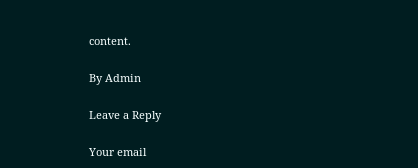content.

By Admin

Leave a Reply

Your email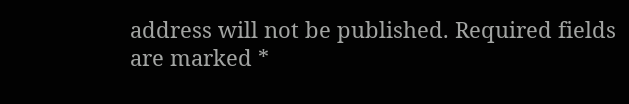address will not be published. Required fields are marked *